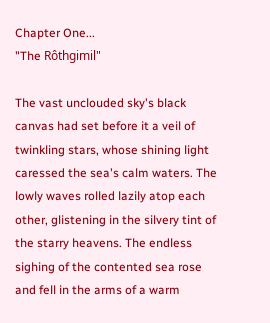Chapter One...
"The Rôthgimil"

The vast unclouded sky's black canvas had set before it a veil of twinkling stars, whose shining light caressed the sea's calm waters. The lowly waves rolled lazily atop each other, glistening in the silvery tint of the starry heavens. The endless sighing of the contented sea rose and fell in the arms of a warm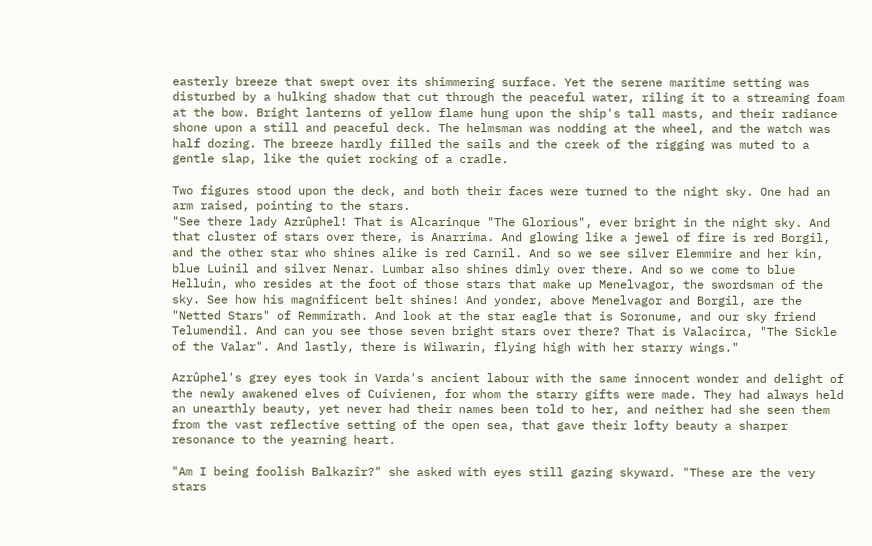easterly breeze that swept over its shimmering surface. Yet the serene maritime setting was disturbed by a hulking shadow that cut through the peaceful water, riling it to a streaming foam at the bow. Bright lanterns of yellow flame hung upon the ship's tall masts, and their radiance shone upon a still and peaceful deck. The helmsman was nodding at the wheel, and the watch was half dozing. The breeze hardly filled the sails and the creek of the rigging was muted to a gentle slap, like the quiet rocking of a cradle.

Two figures stood upon the deck, and both their faces were turned to the night sky. One had an arm raised, pointing to the stars.
"See there lady Azrûphel! That is Alcarinque "The Glorious", ever bright in the night sky. And that cluster of stars over there, is Anarrima. And glowing like a jewel of fire is red Borgil, and the other star who shines alike is red Carnil. And so we see silver Elemmire and her kin, blue Luinil and silver Nenar. Lumbar also shines dimly over there. And so we come to blue Helluin, who resides at the foot of those stars that make up Menelvagor, the swordsman of the sky. See how his magnificent belt shines! And yonder, above Menelvagor and Borgil, are the "Netted Stars" of Remmirath. And look at the star eagle that is Soronume, and our sky friend Telumendil. And can you see those seven bright stars over there? That is Valacirca, "The Sickle of the Valar". And lastly, there is Wilwarin, flying high with her starry wings."

Azrûphel's grey eyes took in Varda's ancient labour with the same innocent wonder and delight of the newly awakened elves of Cuivienen, for whom the starry gifts were made. They had always held an unearthly beauty, yet never had their names been told to her, and neither had she seen them from the vast reflective setting of the open sea, that gave their lofty beauty a sharper resonance to the yearning heart.

"Am I being foolish Balkazîr?" she asked with eyes still gazing skyward. "These are the very stars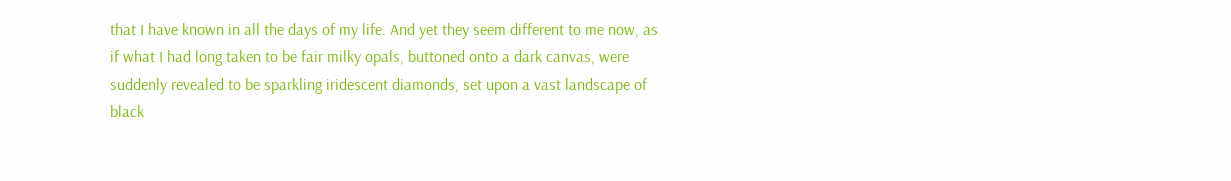that I have known in all the days of my life. And yet they seem different to me now, as if what I had long taken to be fair milky opals, buttoned onto a dark canvas, were suddenly revealed to be sparkling iridescent diamonds, set upon a vast landscape of black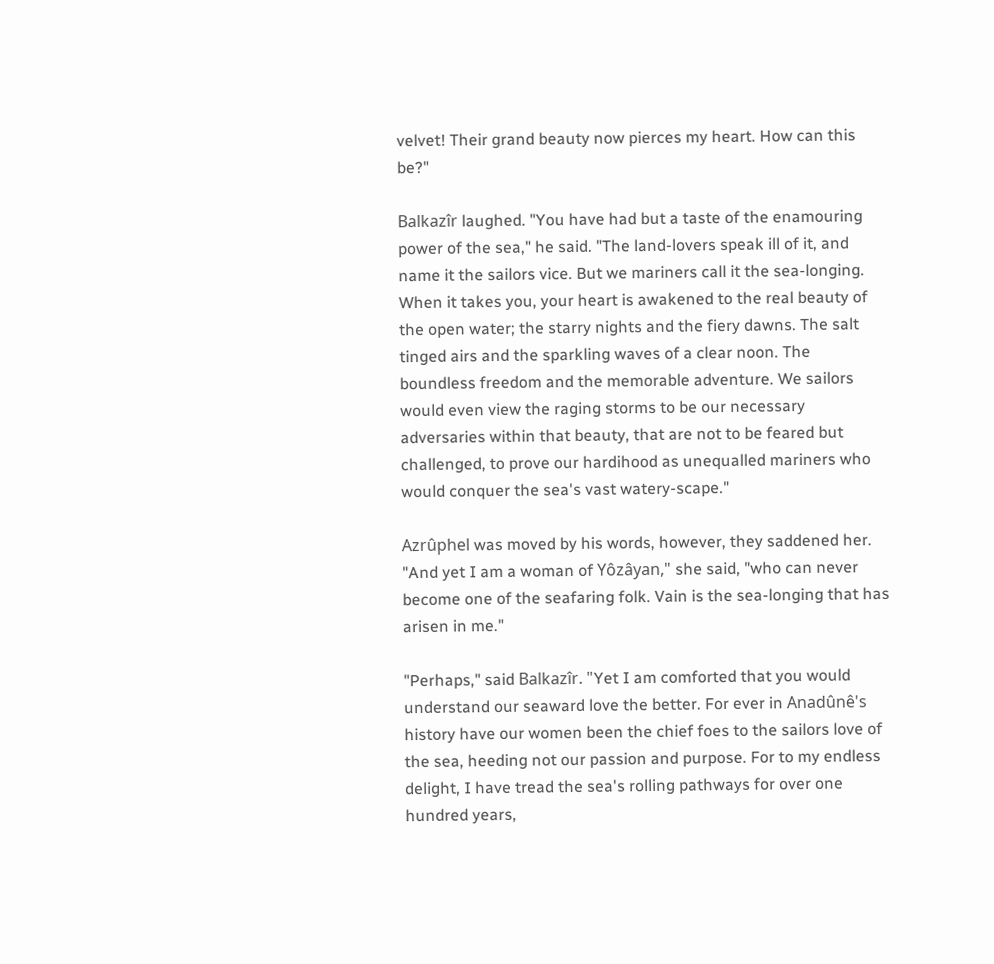velvet! Their grand beauty now pierces my heart. How can this be?"

Balkazîr laughed. "You have had but a taste of the enamouring power of the sea," he said. "The land-lovers speak ill of it, and name it the sailors vice. But we mariners call it the sea-longing. When it takes you, your heart is awakened to the real beauty of the open water; the starry nights and the fiery dawns. The salt tinged airs and the sparkling waves of a clear noon. The boundless freedom and the memorable adventure. We sailors would even view the raging storms to be our necessary adversaries within that beauty, that are not to be feared but challenged, to prove our hardihood as unequalled mariners who would conquer the sea's vast watery-scape."

Azrûphel was moved by his words, however, they saddened her. "And yet I am a woman of Yôzâyan," she said, "who can never become one of the seafaring folk. Vain is the sea-longing that has arisen in me."

"Perhaps," said Balkazîr. "Yet I am comforted that you would understand our seaward love the better. For ever in Anadûnê's history have our women been the chief foes to the sailors love of the sea, heeding not our passion and purpose. For to my endless delight, I have tread the sea's rolling pathways for over one hundred years,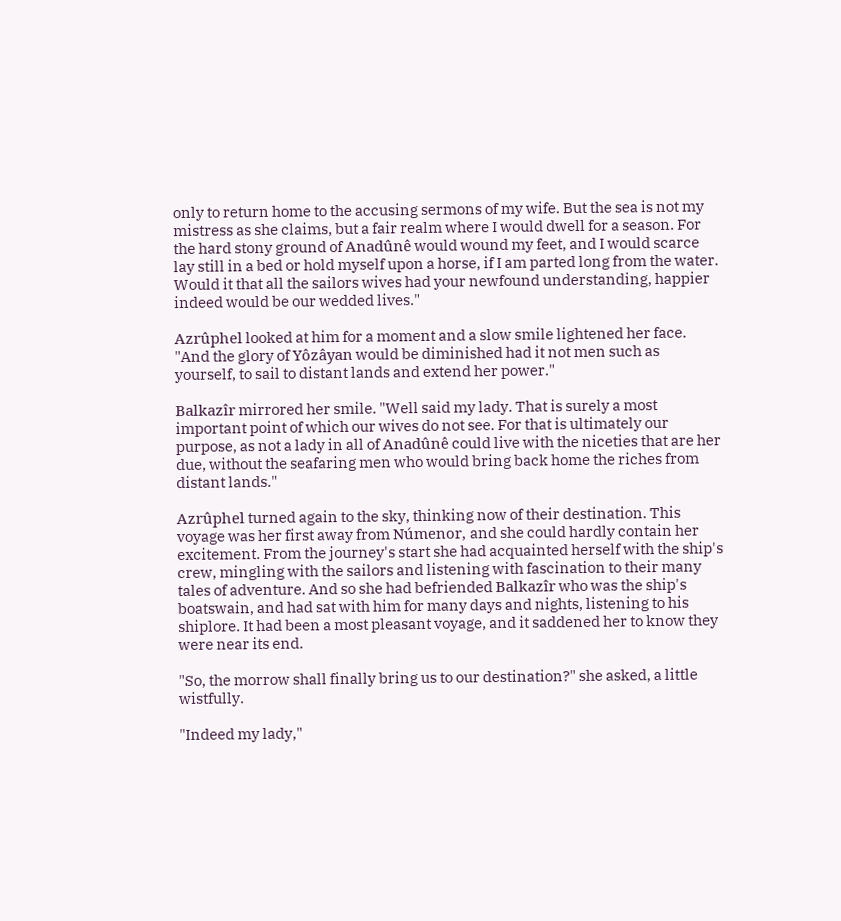only to return home to the accusing sermons of my wife. But the sea is not my mistress as she claims, but a fair realm where I would dwell for a season. For the hard stony ground of Anadûnê would wound my feet, and I would scarce lay still in a bed or hold myself upon a horse, if I am parted long from the water. Would it that all the sailors wives had your newfound understanding, happier indeed would be our wedded lives."

Azrûphel looked at him for a moment and a slow smile lightened her face. "And the glory of Yôzâyan would be diminished had it not men such as yourself, to sail to distant lands and extend her power."

Balkazîr mirrored her smile. "Well said my lady. That is surely a most important point of which our wives do not see. For that is ultimately our purpose, as not a lady in all of Anadûnê could live with the niceties that are her due, without the seafaring men who would bring back home the riches from distant lands."

Azrûphel turned again to the sky, thinking now of their destination. This voyage was her first away from Númenor, and she could hardly contain her excitement. From the journey's start she had acquainted herself with the ship's crew, mingling with the sailors and listening with fascination to their many tales of adventure. And so she had befriended Balkazîr who was the ship's boatswain, and had sat with him for many days and nights, listening to his shiplore. It had been a most pleasant voyage, and it saddened her to know they were near its end.

"So, the morrow shall finally bring us to our destination?" she asked, a little wistfully.

"Indeed my lady,"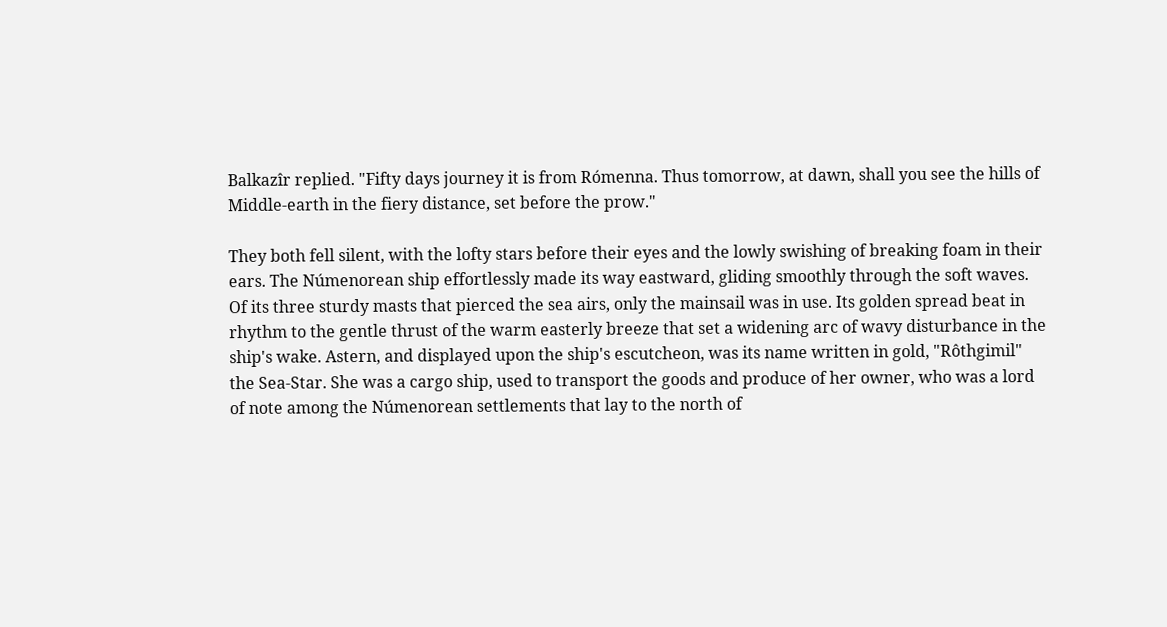Balkazîr replied. "Fifty days journey it is from Rómenna. Thus tomorrow, at dawn, shall you see the hills of Middle-earth in the fiery distance, set before the prow."

They both fell silent, with the lofty stars before their eyes and the lowly swishing of breaking foam in their ears. The Númenorean ship effortlessly made its way eastward, gliding smoothly through the soft waves. Of its three sturdy masts that pierced the sea airs, only the mainsail was in use. Its golden spread beat in rhythm to the gentle thrust of the warm easterly breeze that set a widening arc of wavy disturbance in the ship's wake. Astern, and displayed upon the ship's escutcheon, was its name written in gold, "Rôthgimil" the Sea-Star. She was a cargo ship, used to transport the goods and produce of her owner, who was a lord of note among the Númenorean settlements that lay to the north of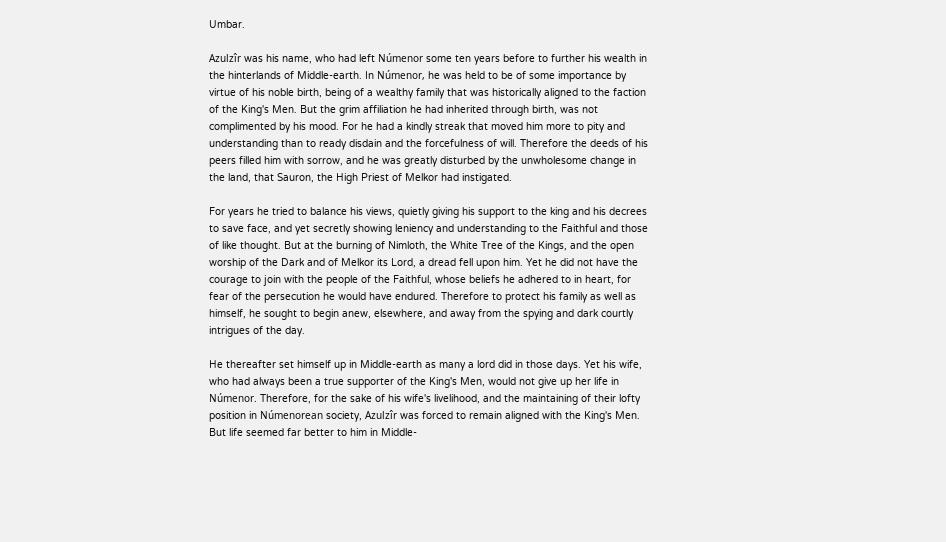Umbar.

Azulzîr was his name, who had left Númenor some ten years before to further his wealth in the hinterlands of Middle-earth. In Númenor, he was held to be of some importance by virtue of his noble birth, being of a wealthy family that was historically aligned to the faction of the King's Men. But the grim affiliation he had inherited through birth, was not complimented by his mood. For he had a kindly streak that moved him more to pity and understanding than to ready disdain and the forcefulness of will. Therefore the deeds of his peers filled him with sorrow, and he was greatly disturbed by the unwholesome change in the land, that Sauron, the High Priest of Melkor had instigated.

For years he tried to balance his views, quietly giving his support to the king and his decrees to save face, and yet secretly showing leniency and understanding to the Faithful and those of like thought. But at the burning of Nimloth, the White Tree of the Kings, and the open worship of the Dark and of Melkor its Lord, a dread fell upon him. Yet he did not have the courage to join with the people of the Faithful, whose beliefs he adhered to in heart, for fear of the persecution he would have endured. Therefore to protect his family as well as himself, he sought to begin anew, elsewhere, and away from the spying and dark courtly intrigues of the day.

He thereafter set himself up in Middle-earth as many a lord did in those days. Yet his wife, who had always been a true supporter of the King's Men, would not give up her life in Númenor. Therefore, for the sake of his wife's livelihood, and the maintaining of their lofty position in Númenorean society, Azulzîr was forced to remain aligned with the King's Men. But life seemed far better to him in Middle-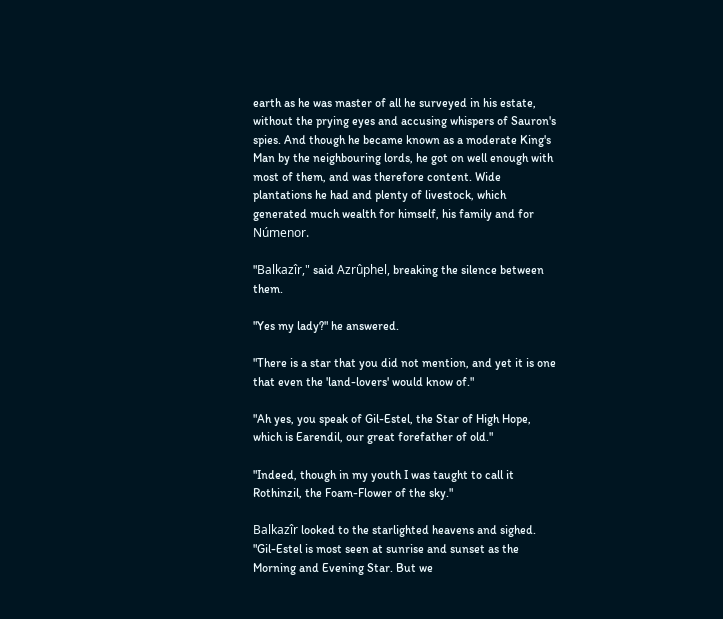earth as he was master of all he surveyed in his estate, without the prying eyes and accusing whispers of Sauron's spies. And though he became known as a moderate King's Man by the neighbouring lords, he got on well enough with most of them, and was therefore content. Wide plantations he had and plenty of livestock, which generated much wealth for himself, his family and for Númenor.

"Balkazîr," said Azrûphel, breaking the silence between them.

"Yes my lady?" he answered.

"There is a star that you did not mention, and yet it is one that even the 'land-lovers' would know of."

"Ah yes, you speak of Gil-Estel, the Star of High Hope, which is Earendil, our great forefather of old."

"Indeed, though in my youth I was taught to call it Rothinzil, the Foam-Flower of the sky."

Balkazîr looked to the starlighted heavens and sighed. "Gil-Estel is most seen at sunrise and sunset as the Morning and Evening Star. But we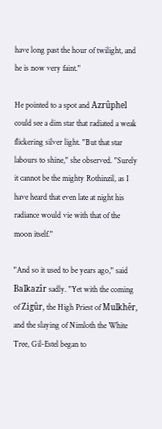have long past the hour of twilight, and he is now very faint."

He pointed to a spot and Azrûphel could see a dim star that radiated a weak flickering silver light. "But that star labours to shine," she observed. "Surely it cannot be the mighty Rothinzil, as I have heard that even late at night his radiance would vie with that of the moon itself."

"And so it used to be years ago," said Balkazîr sadly. "Yet with the coming of Zigûr, the High Priest of Mulkhêr, and the slaying of Nimloth the White Tree, Gil-Estel began to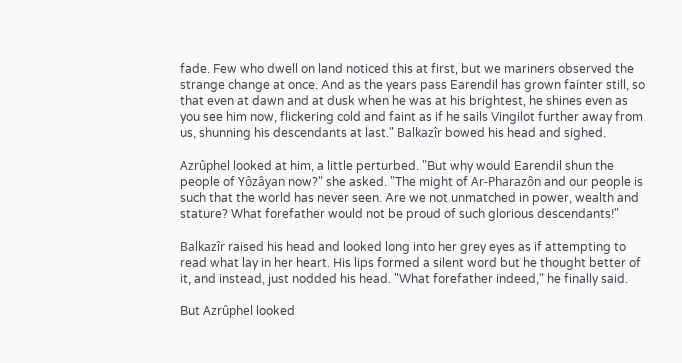fade. Few who dwell on land noticed this at first, but we mariners observed the strange change at once. And as the years pass Earendil has grown fainter still, so that even at dawn and at dusk when he was at his brightest, he shines even as you see him now, flickering cold and faint as if he sails Vingilot further away from us, shunning his descendants at last." Balkazîr bowed his head and sighed.

Azrûphel looked at him, a little perturbed. "But why would Earendil shun the people of Yôzâyan now?" she asked. "The might of Ar-Pharazôn and our people is such that the world has never seen. Are we not unmatched in power, wealth and stature? What forefather would not be proud of such glorious descendants!"

Balkazîr raised his head and looked long into her grey eyes as if attempting to read what lay in her heart. His lips formed a silent word but he thought better of it, and instead, just nodded his head. "What forefather indeed," he finally said.

But Azrûphel looked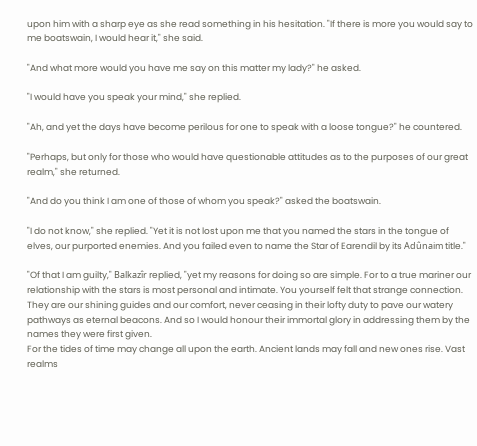upon him with a sharp eye as she read something in his hesitation. "If there is more you would say to me boatswain, I would hear it," she said.

"And what more would you have me say on this matter my lady?" he asked.

"I would have you speak your mind," she replied.

"Ah, and yet the days have become perilous for one to speak with a loose tongue?" he countered.

"Perhaps, but only for those who would have questionable attitudes as to the purposes of our great realm," she returned.

"And do you think I am one of those of whom you speak?" asked the boatswain.

"I do not know," she replied. "Yet it is not lost upon me that you named the stars in the tongue of elves, our purported enemies. And you failed even to name the Star of Earendil by its Adûnaim title."

"Of that I am guilty," Balkazîr replied, "yet my reasons for doing so are simple. For to a true mariner our relationship with the stars is most personal and intimate. You yourself felt that strange connection. They are our shining guides and our comfort, never ceasing in their lofty duty to pave our watery pathways as eternal beacons. And so I would honour their immortal glory in addressing them by the names they were first given.
For the tides of time may change all upon the earth. Ancient lands may fall and new ones rise. Vast realms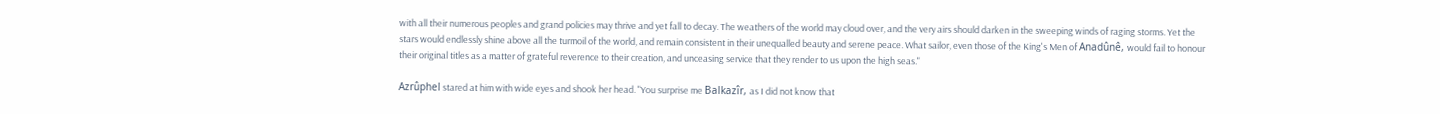with all their numerous peoples and grand policies may thrive and yet fall to decay. The weathers of the world may cloud over, and the very airs should darken in the sweeping winds of raging storms. Yet the stars would endlessly shine above all the turmoil of the world, and remain consistent in their unequalled beauty and serene peace. What sailor, even those of the King's Men of Anadûnê, would fail to honour their original titles as a matter of grateful reverence to their creation, and unceasing service that they render to us upon the high seas."

Azrûphel stared at him with wide eyes and shook her head. "You surprise me Balkazîr, as I did not know that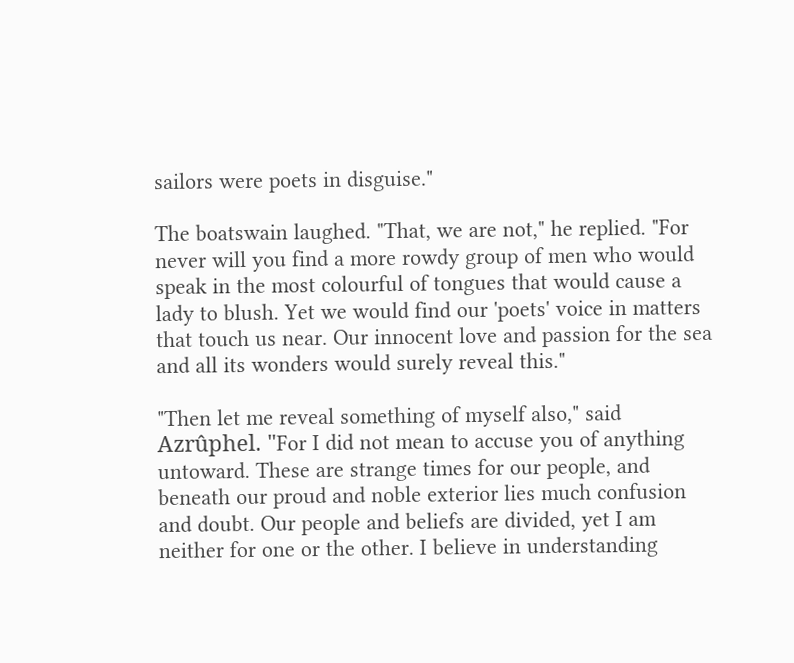sailors were poets in disguise."

The boatswain laughed. "That, we are not," he replied. "For never will you find a more rowdy group of men who would speak in the most colourful of tongues that would cause a lady to blush. Yet we would find our 'poets' voice in matters that touch us near. Our innocent love and passion for the sea and all its wonders would surely reveal this."

"Then let me reveal something of myself also," said Azrûphel. "For I did not mean to accuse you of anything untoward. These are strange times for our people, and beneath our proud and noble exterior lies much confusion and doubt. Our people and beliefs are divided, yet I am neither for one or the other. I believe in understanding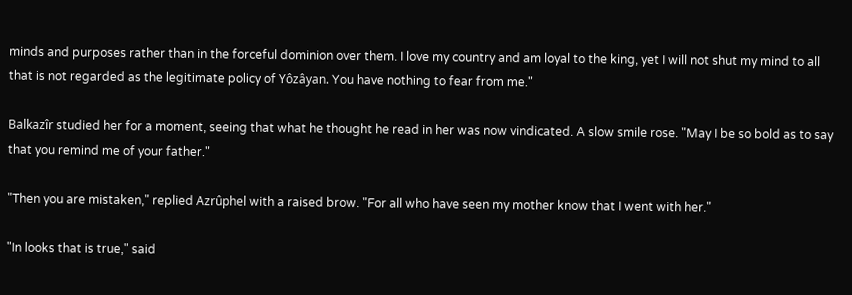minds and purposes rather than in the forceful dominion over them. I love my country and am loyal to the king, yet I will not shut my mind to all that is not regarded as the legitimate policy of Yôzâyan. You have nothing to fear from me."

Balkazîr studied her for a moment, seeing that what he thought he read in her was now vindicated. A slow smile rose. "May I be so bold as to say that you remind me of your father."

"Then you are mistaken," replied Azrûphel with a raised brow. "For all who have seen my mother know that I went with her."

"In looks that is true," said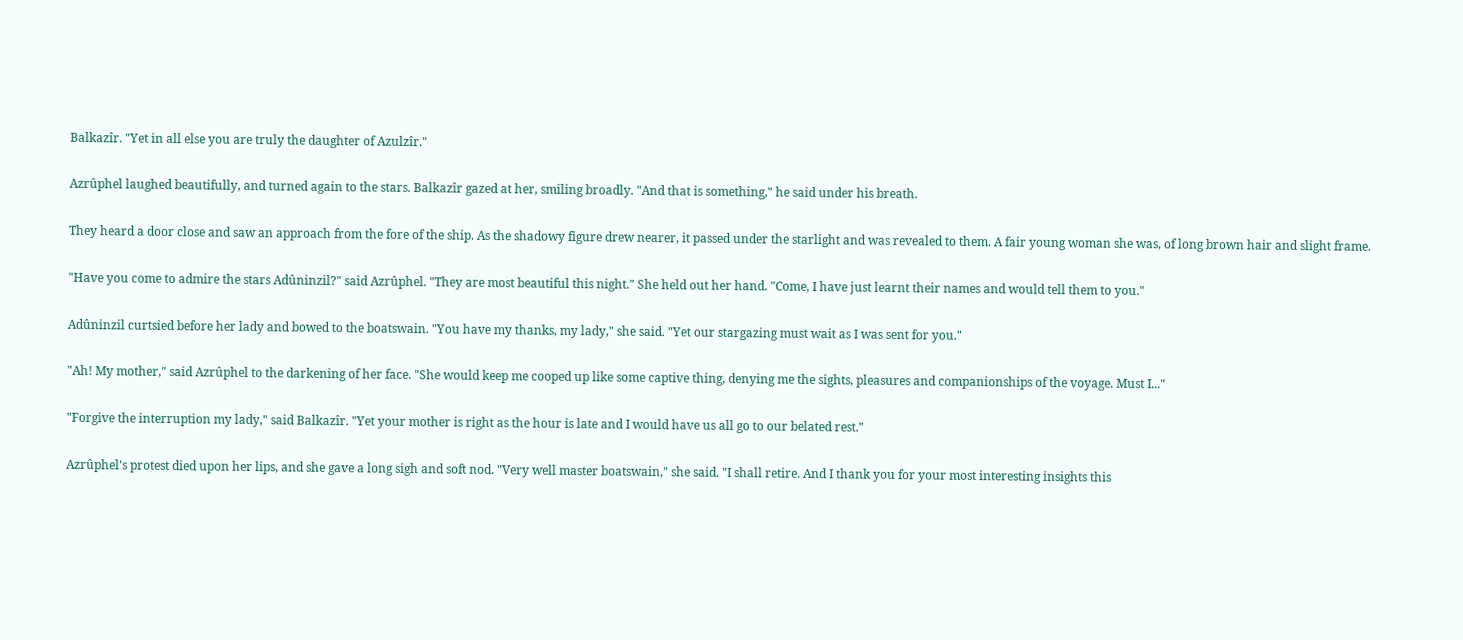Balkazîr. "Yet in all else you are truly the daughter of Azulzîr."

Azrûphel laughed beautifully, and turned again to the stars. Balkazîr gazed at her, smiling broadly. "And that is something," he said under his breath.

They heard a door close and saw an approach from the fore of the ship. As the shadowy figure drew nearer, it passed under the starlight and was revealed to them. A fair young woman she was, of long brown hair and slight frame.

"Have you come to admire the stars Adûninzil?" said Azrûphel. "They are most beautiful this night." She held out her hand. "Come, I have just learnt their names and would tell them to you."

Adûninzil curtsied before her lady and bowed to the boatswain. "You have my thanks, my lady," she said. "Yet our stargazing must wait as I was sent for you."

"Ah! My mother," said Azrûphel to the darkening of her face. "She would keep me cooped up like some captive thing, denying me the sights, pleasures and companionships of the voyage. Must I..."

"Forgive the interruption my lady," said Balkazîr. "Yet your mother is right as the hour is late and I would have us all go to our belated rest."

Azrûphel's protest died upon her lips, and she gave a long sigh and soft nod. "Very well master boatswain," she said. "I shall retire. And I thank you for your most interesting insights this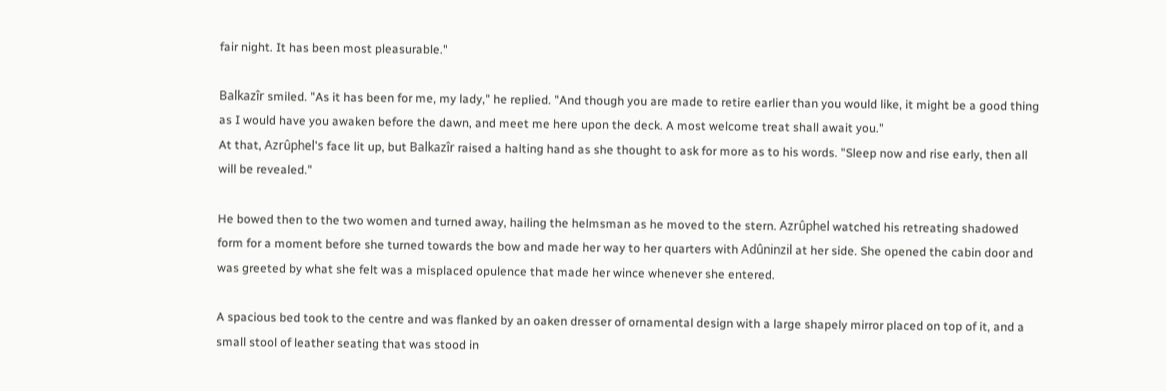fair night. It has been most pleasurable."

Balkazîr smiled. "As it has been for me, my lady," he replied. "And though you are made to retire earlier than you would like, it might be a good thing as I would have you awaken before the dawn, and meet me here upon the deck. A most welcome treat shall await you."
At that, Azrûphel's face lit up, but Balkazîr raised a halting hand as she thought to ask for more as to his words. "Sleep now and rise early, then all will be revealed."

He bowed then to the two women and turned away, hailing the helmsman as he moved to the stern. Azrûphel watched his retreating shadowed form for a moment before she turned towards the bow and made her way to her quarters with Adûninzil at her side. She opened the cabin door and was greeted by what she felt was a misplaced opulence that made her wince whenever she entered.

A spacious bed took to the centre and was flanked by an oaken dresser of ornamental design with a large shapely mirror placed on top of it, and a small stool of leather seating that was stood in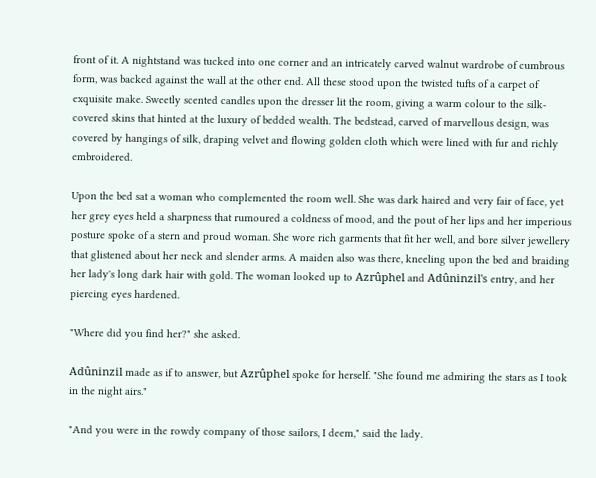front of it. A nightstand was tucked into one corner and an intricately carved walnut wardrobe of cumbrous form, was backed against the wall at the other end. All these stood upon the twisted tufts of a carpet of exquisite make. Sweetly scented candles upon the dresser lit the room, giving a warm colour to the silk-covered skins that hinted at the luxury of bedded wealth. The bedstead, carved of marvellous design, was covered by hangings of silk, draping velvet and flowing golden cloth which were lined with fur and richly embroidered.

Upon the bed sat a woman who complemented the room well. She was dark haired and very fair of face, yet her grey eyes held a sharpness that rumoured a coldness of mood, and the pout of her lips and her imperious posture spoke of a stern and proud woman. She wore rich garments that fit her well, and bore silver jewellery that glistened about her neck and slender arms. A maiden also was there, kneeling upon the bed and braiding her lady's long dark hair with gold. The woman looked up to Azrûphel and Adûninzil's entry, and her piercing eyes hardened.

"Where did you find her?" she asked.

Adûninzil made as if to answer, but Azrûphel spoke for herself. "She found me admiring the stars as I took in the night airs."

"And you were in the rowdy company of those sailors, I deem," said the lady.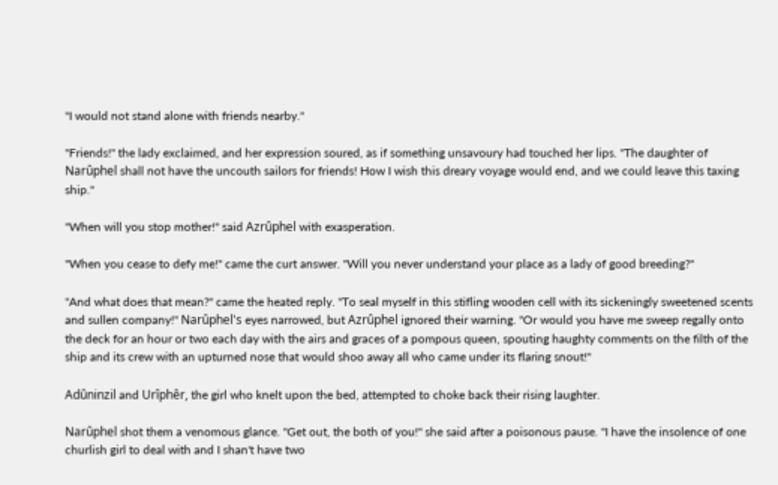"I would not stand alone with friends nearby."

"Friends!" the lady exclaimed, and her expression soured, as if something unsavoury had touched her lips. "The daughter of Narûphel shall not have the uncouth sailors for friends! How I wish this dreary voyage would end, and we could leave this taxing ship."

"When will you stop mother!" said Azrûphel with exasperation.

"When you cease to defy me!" came the curt answer. "Will you never understand your place as a lady of good breeding?"

"And what does that mean?" came the heated reply. "To seal myself in this stifling wooden cell with its sickeningly sweetened scents and sullen company!" Narûphel's eyes narrowed, but Azrûphel ignored their warning. "Or would you have me sweep regally onto the deck for an hour or two each day with the airs and graces of a pompous queen, spouting haughty comments on the filth of the ship and its crew with an upturned nose that would shoo away all who came under its flaring snout!"

Adûninzil and Urîphêr, the girl who knelt upon the bed, attempted to choke back their rising laughter.

Narûphel shot them a venomous glance. "Get out, the both of you!" she said after a poisonous pause. "I have the insolence of one churlish girl to deal with and I shan't have two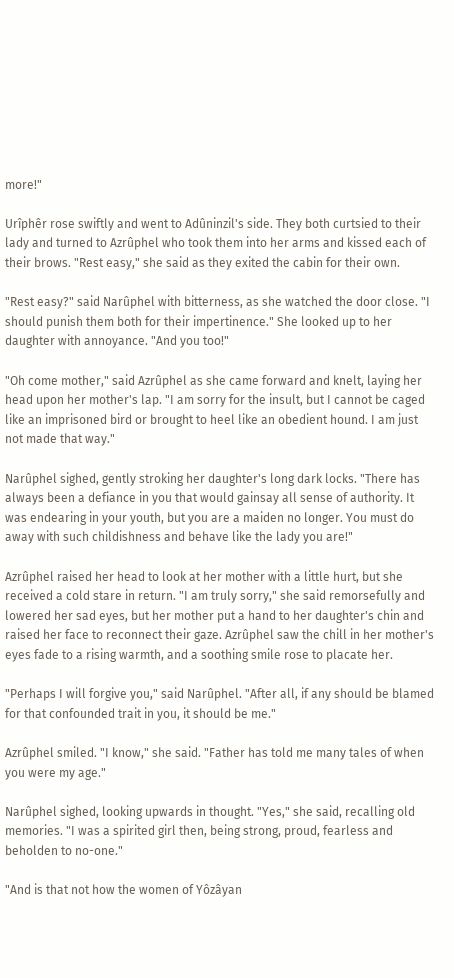more!"

Urîphêr rose swiftly and went to Adûninzil's side. They both curtsied to their lady and turned to Azrûphel who took them into her arms and kissed each of their brows. "Rest easy," she said as they exited the cabin for their own.

"Rest easy?" said Narûphel with bitterness, as she watched the door close. "I should punish them both for their impertinence." She looked up to her daughter with annoyance. "And you too!"

"Oh come mother," said Azrûphel as she came forward and knelt, laying her head upon her mother's lap. "I am sorry for the insult, but I cannot be caged like an imprisoned bird or brought to heel like an obedient hound. I am just not made that way."

Narûphel sighed, gently stroking her daughter's long dark locks. "There has always been a defiance in you that would gainsay all sense of authority. It was endearing in your youth, but you are a maiden no longer. You must do away with such childishness and behave like the lady you are!"

Azrûphel raised her head to look at her mother with a little hurt, but she received a cold stare in return. "I am truly sorry," she said remorsefully and lowered her sad eyes, but her mother put a hand to her daughter's chin and raised her face to reconnect their gaze. Azrûphel saw the chill in her mother's eyes fade to a rising warmth, and a soothing smile rose to placate her.

"Perhaps I will forgive you," said Narûphel. "After all, if any should be blamed for that confounded trait in you, it should be me."

Azrûphel smiled. "I know," she said. "Father has told me many tales of when you were my age."

Narûphel sighed, looking upwards in thought. "Yes," she said, recalling old memories. "I was a spirited girl then, being strong, proud, fearless and beholden to no-one."

"And is that not how the women of Yôzâyan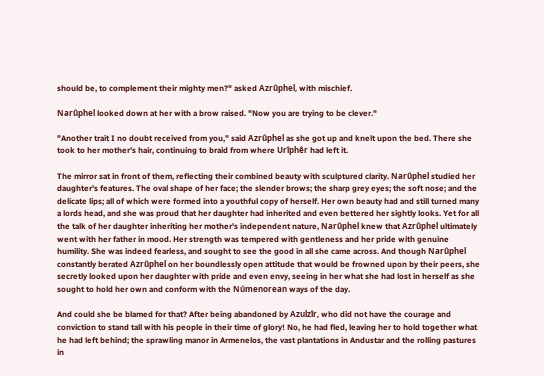should be, to complement their mighty men?" asked Azrûphel, with mischief.

Narûphel looked down at her with a brow raised. "Now you are trying to be clever."

"Another trait I no doubt received from you," said Azrûphel as she got up and knelt upon the bed. There she took to her mother's hair, continuing to braid from where Urîphêr had left it.

The mirror sat in front of them, reflecting their combined beauty with sculptured clarity. Narûphel studied her daughter's features. The oval shape of her face; the slender brows; the sharp grey eyes; the soft nose; and the delicate lips; all of which were formed into a youthful copy of herself. Her own beauty had and still turned many a lords head, and she was proud that her daughter had inherited and even bettered her sightly looks. Yet for all the talk of her daughter inheriting her mother's independent nature, Narûphel knew that Azrûphel ultimately went with her father in mood. Her strength was tempered with gentleness and her pride with genuine humility. She was indeed fearless, and sought to see the good in all she came across. And though Narûphel constantly berated Azrûphel on her boundlessly open attitude that would be frowned upon by their peers, she secretly looked upon her daughter with pride and even envy, seeing in her what she had lost in herself as she sought to hold her own and conform with the Númenorean ways of the day.

And could she be blamed for that? After being abandoned by Azulzîr, who did not have the courage and conviction to stand tall with his people in their time of glory! No, he had fled, leaving her to hold together what he had left behind; the sprawling manor in Armenelos, the vast plantations in Andustar and the rolling pastures in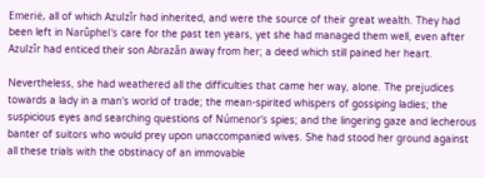Emerië, all of which Azulzîr had inherited, and were the source of their great wealth. They had been left in Narûphel's care for the past ten years, yet she had managed them well, even after Azulzîr had enticed their son Abrazân away from her; a deed which still pained her heart.

Nevertheless, she had weathered all the difficulties that came her way, alone. The prejudices towards a lady in a man's world of trade; the mean-spirited whispers of gossiping ladies; the suspicious eyes and searching questions of Númenor's spies; and the lingering gaze and lecherous banter of suitors who would prey upon unaccompanied wives. She had stood her ground against all these trials with the obstinacy of an immovable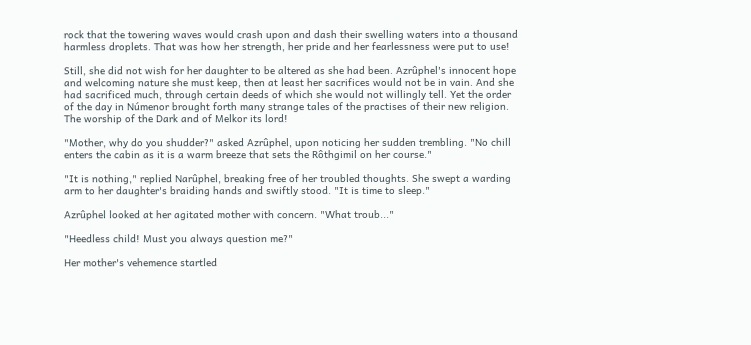rock that the towering waves would crash upon and dash their swelling waters into a thousand harmless droplets. That was how her strength, her pride and her fearlessness were put to use!

Still, she did not wish for her daughter to be altered as she had been. Azrûphel's innocent hope and welcoming nature she must keep, then at least her sacrifices would not be in vain. And she had sacrificed much, through certain deeds of which she would not willingly tell. Yet the order of the day in Númenor brought forth many strange tales of the practises of their new religion. The worship of the Dark and of Melkor its lord!

"Mother, why do you shudder?" asked Azrûphel, upon noticing her sudden trembling. "No chill enters the cabin as it is a warm breeze that sets the Rôthgimil on her course."

"It is nothing," replied Narûphel, breaking free of her troubled thoughts. She swept a warding arm to her daughter's braiding hands and swiftly stood. "It is time to sleep."

Azrûphel looked at her agitated mother with concern. "What troub..."

"Heedless child! Must you always question me?"

Her mother's vehemence startled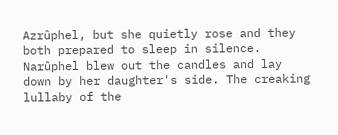Azrûphel, but she quietly rose and they both prepared to sleep in silence. Narûphel blew out the candles and lay down by her daughter's side. The creaking lullaby of the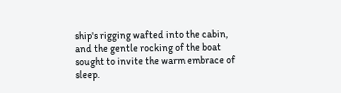ship's rigging wafted into the cabin, and the gentle rocking of the boat sought to invite the warm embrace of sleep.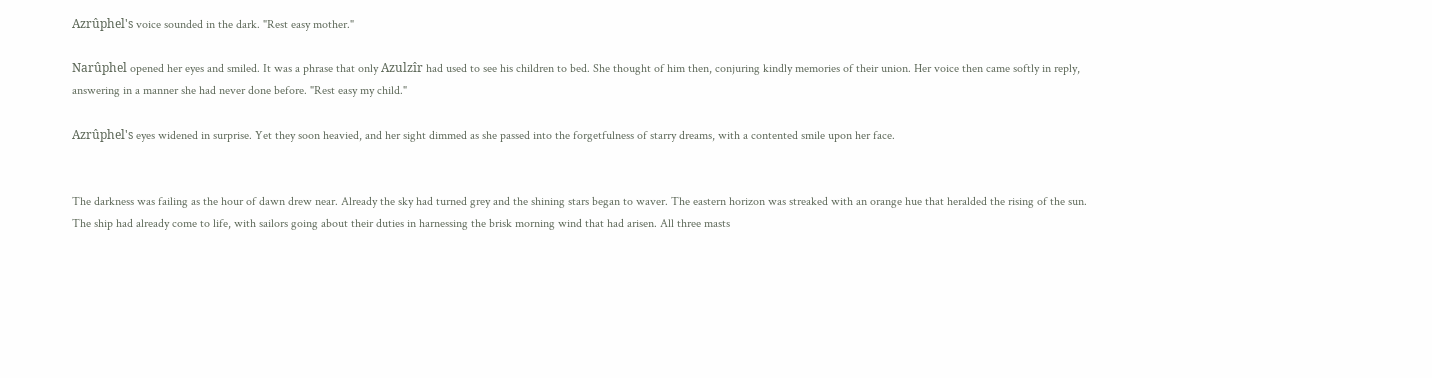Azrûphel's voice sounded in the dark. "Rest easy mother."

Narûphel opened her eyes and smiled. It was a phrase that only Azulzîr had used to see his children to bed. She thought of him then, conjuring kindly memories of their union. Her voice then came softly in reply, answering in a manner she had never done before. "Rest easy my child."

Azrûphel's eyes widened in surprise. Yet they soon heavied, and her sight dimmed as she passed into the forgetfulness of starry dreams, with a contented smile upon her face.


The darkness was failing as the hour of dawn drew near. Already the sky had turned grey and the shining stars began to waver. The eastern horizon was streaked with an orange hue that heralded the rising of the sun.
The ship had already come to life, with sailors going about their duties in harnessing the brisk morning wind that had arisen. All three masts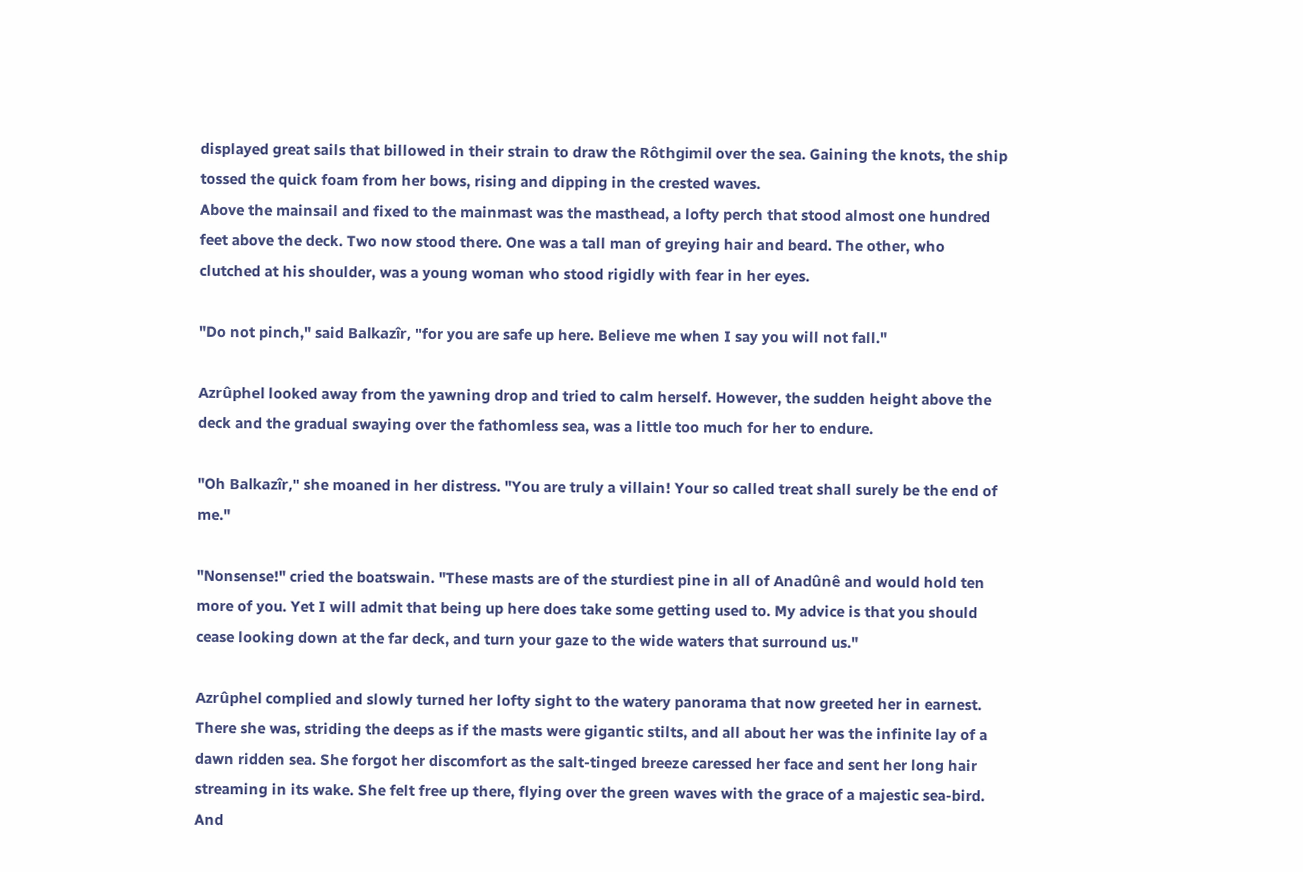displayed great sails that billowed in their strain to draw the Rôthgimil over the sea. Gaining the knots, the ship tossed the quick foam from her bows, rising and dipping in the crested waves.
Above the mainsail and fixed to the mainmast was the masthead, a lofty perch that stood almost one hundred feet above the deck. Two now stood there. One was a tall man of greying hair and beard. The other, who clutched at his shoulder, was a young woman who stood rigidly with fear in her eyes.

"Do not pinch," said Balkazîr, "for you are safe up here. Believe me when I say you will not fall."

Azrûphel looked away from the yawning drop and tried to calm herself. However, the sudden height above the deck and the gradual swaying over the fathomless sea, was a little too much for her to endure.

"Oh Balkazîr," she moaned in her distress. "You are truly a villain! Your so called treat shall surely be the end of me."

"Nonsense!" cried the boatswain. "These masts are of the sturdiest pine in all of Anadûnê and would hold ten more of you. Yet I will admit that being up here does take some getting used to. My advice is that you should cease looking down at the far deck, and turn your gaze to the wide waters that surround us."

Azrûphel complied and slowly turned her lofty sight to the watery panorama that now greeted her in earnest. There she was, striding the deeps as if the masts were gigantic stilts, and all about her was the infinite lay of a dawn ridden sea. She forgot her discomfort as the salt-tinged breeze caressed her face and sent her long hair streaming in its wake. She felt free up there, flying over the green waves with the grace of a majestic sea-bird. And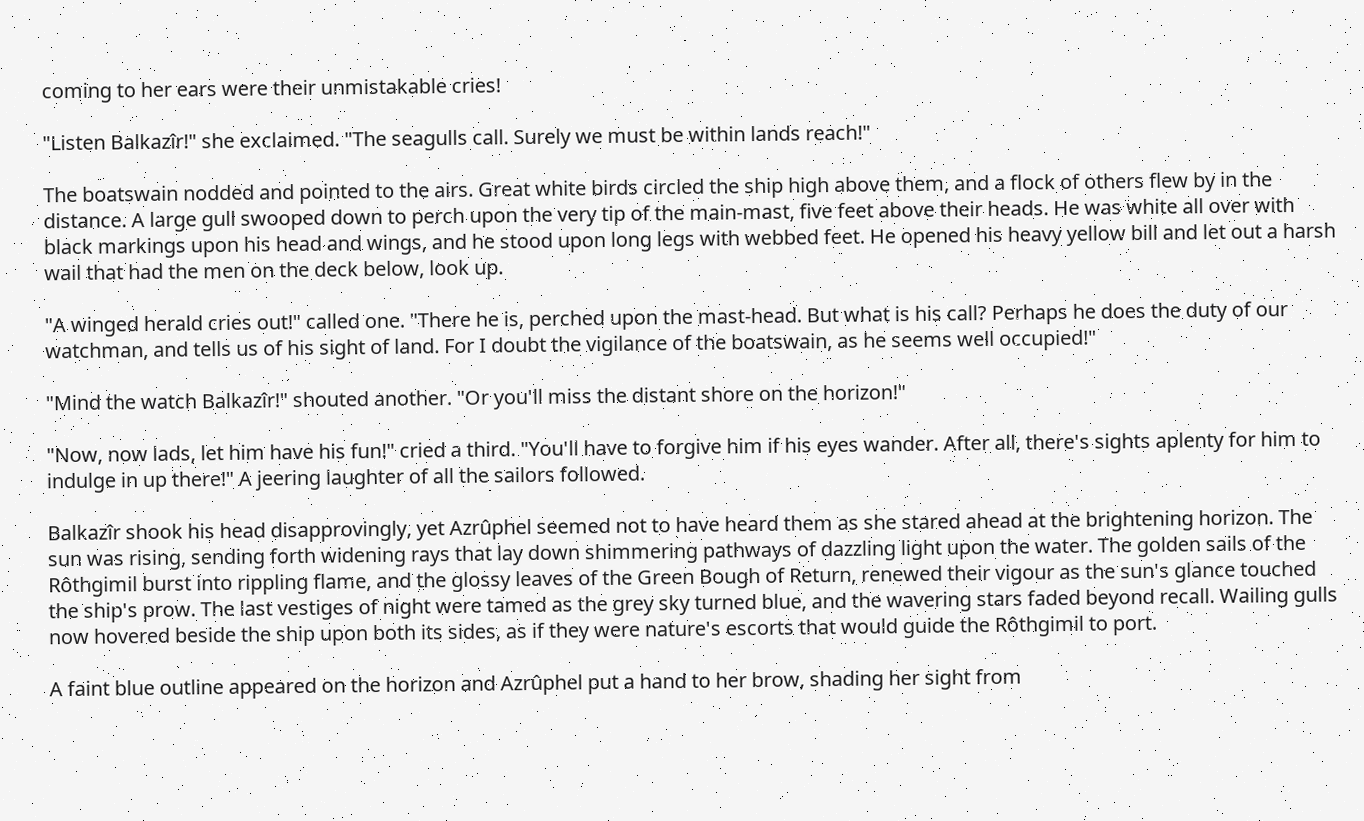coming to her ears were their unmistakable cries!

"Listen Balkazîr!" she exclaimed. "The seagulls call. Surely we must be within lands reach!"

The boatswain nodded and pointed to the airs. Great white birds circled the ship high above them, and a flock of others flew by in the distance. A large gull swooped down to perch upon the very tip of the main-mast, five feet above their heads. He was white all over with black markings upon his head and wings, and he stood upon long legs with webbed feet. He opened his heavy yellow bill and let out a harsh wail that had the men on the deck below, look up.

"A winged herald cries out!" called one. "There he is, perched upon the mast-head. But what is his call? Perhaps he does the duty of our watchman, and tells us of his sight of land. For I doubt the vigilance of the boatswain, as he seems well occupied!"

"Mind the watch Balkazîr!" shouted another. "Or you'll miss the distant shore on the horizon!"

"Now, now lads, let him have his fun!" cried a third. "You'll have to forgive him if his eyes wander. After all, there's sights aplenty for him to indulge in up there!" A jeering laughter of all the sailors followed.

Balkazîr shook his head disapprovingly, yet Azrûphel seemed not to have heard them as she stared ahead at the brightening horizon. The sun was rising, sending forth widening rays that lay down shimmering pathways of dazzling light upon the water. The golden sails of the Rôthgimil burst into rippling flame, and the glossy leaves of the Green Bough of Return, renewed their vigour as the sun's glance touched the ship's prow. The last vestiges of night were tamed as the grey sky turned blue, and the wavering stars faded beyond recall. Wailing gulls now hovered beside the ship upon both its sides, as if they were nature's escorts that would guide the Rôthgimil to port.

A faint blue outline appeared on the horizon and Azrûphel put a hand to her brow, shading her sight from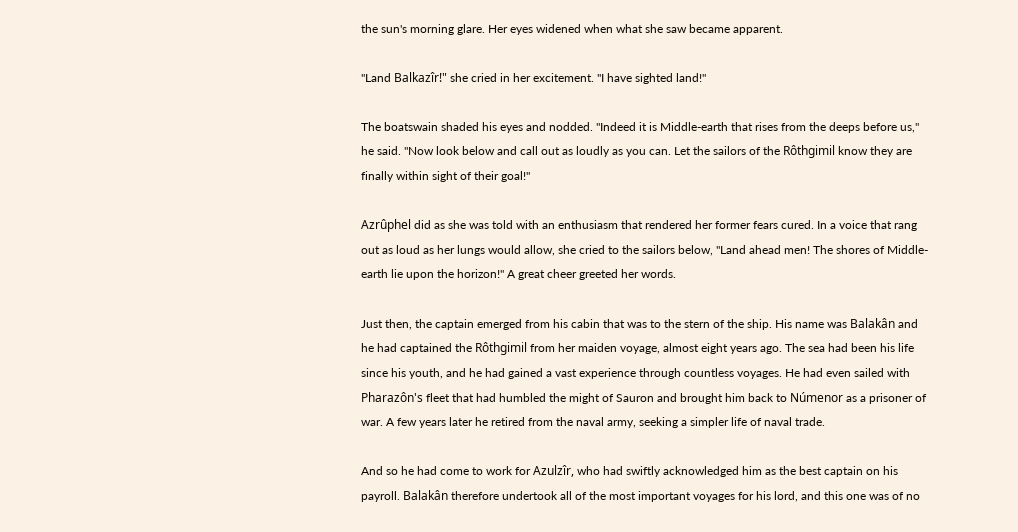the sun's morning glare. Her eyes widened when what she saw became apparent.

"Land Balkazîr!" she cried in her excitement. "I have sighted land!"

The boatswain shaded his eyes and nodded. "Indeed it is Middle-earth that rises from the deeps before us," he said. "Now look below and call out as loudly as you can. Let the sailors of the Rôthgimil know they are finally within sight of their goal!"

Azrûphel did as she was told with an enthusiasm that rendered her former fears cured. In a voice that rang out as loud as her lungs would allow, she cried to the sailors below, "Land ahead men! The shores of Middle-earth lie upon the horizon!" A great cheer greeted her words.

Just then, the captain emerged from his cabin that was to the stern of the ship. His name was Balakân and he had captained the Rôthgimil from her maiden voyage, almost eight years ago. The sea had been his life since his youth, and he had gained a vast experience through countless voyages. He had even sailed with Pharazôn's fleet that had humbled the might of Sauron and brought him back to Númenor as a prisoner of war. A few years later he retired from the naval army, seeking a simpler life of naval trade.

And so he had come to work for Azulzîr, who had swiftly acknowledged him as the best captain on his payroll. Balakân therefore undertook all of the most important voyages for his lord, and this one was of no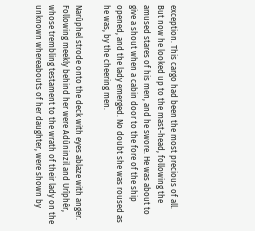exception. This cargo had been the most precious of all.
But now he looked up to the mast-head, following the amused stares of his men, and he swore. He was about to give a shout when a cabin door to the fore of the ship opened, and the lady emerged. No doubt she was roused as he was, by the cheering men.

Narûphel strode onto the deck with eyes ablaze with anger. Following meekly behind her were Adûninzil and Urîphêr, whose trembling testament to the wrath of their lady on the unknown whereabouts of her daughter, were shown by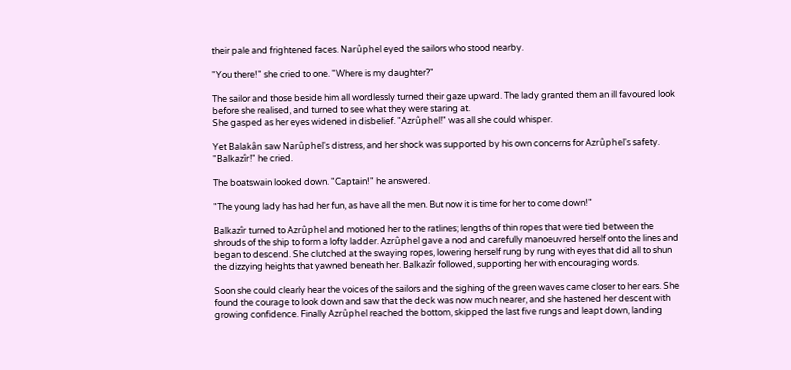their pale and frightened faces. Narûphel eyed the sailors who stood nearby.

"You there!" she cried to one. "Where is my daughter?"

The sailor and those beside him all wordlessly turned their gaze upward. The lady granted them an ill favoured look before she realised, and turned to see what they were staring at.
She gasped as her eyes widened in disbelief. "Azrûphel!" was all she could whisper.

Yet Balakân saw Narûphel's distress, and her shock was supported by his own concerns for Azrûphel's safety. "Balkazîr!" he cried.

The boatswain looked down. "Captain!" he answered.

"The young lady has had her fun, as have all the men. But now it is time for her to come down!"

Balkazîr turned to Azrûphel and motioned her to the ratlines; lengths of thin ropes that were tied between the shrouds of the ship to form a lofty ladder. Azrûphel gave a nod and carefully manoeuvred herself onto the lines and began to descend. She clutched at the swaying ropes, lowering herself rung by rung with eyes that did all to shun the dizzying heights that yawned beneath her. Balkazîr followed, supporting her with encouraging words.

Soon she could clearly hear the voices of the sailors and the sighing of the green waves came closer to her ears. She found the courage to look down and saw that the deck was now much nearer, and she hastened her descent with growing confidence. Finally Azrûphel reached the bottom, skipped the last five rungs and leapt down, landing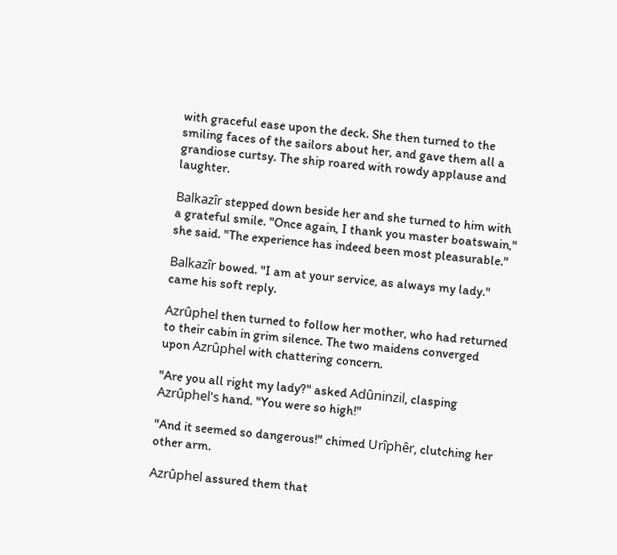with graceful ease upon the deck. She then turned to the smiling faces of the sailors about her, and gave them all a grandiose curtsy. The ship roared with rowdy applause and laughter.

Balkazîr stepped down beside her and she turned to him with a grateful smile. "Once again, I thank you master boatswain," she said. "The experience has indeed been most pleasurable."

Balkazîr bowed. "I am at your service, as always my lady." came his soft reply.

Azrûphel then turned to follow her mother, who had returned to their cabin in grim silence. The two maidens converged upon Azrûphel with chattering concern.

"Are you all right my lady?" asked Adûninzil, clasping Azrûphel's hand. "You were so high!"

"And it seemed so dangerous!" chimed Urîphêr, clutching her other arm.

Azrûphel assured them that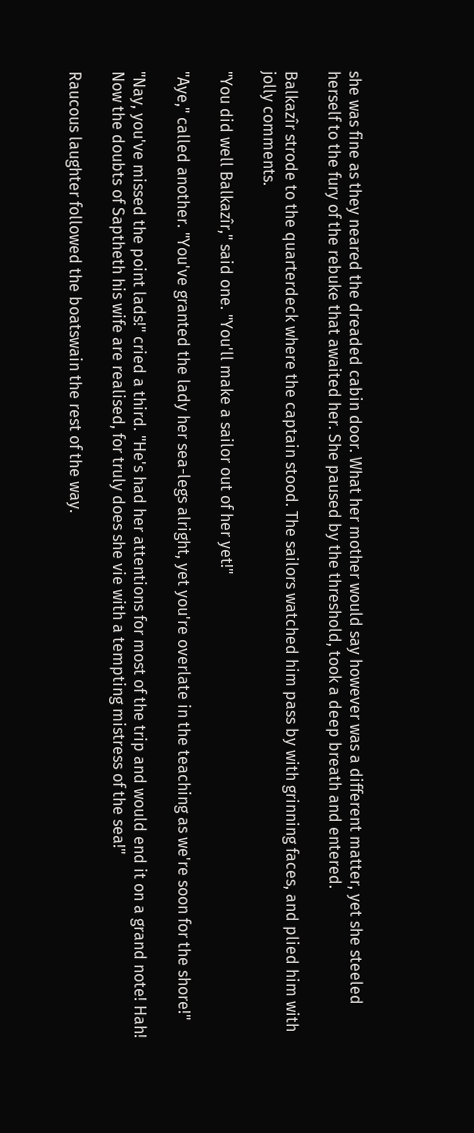she was fine as they neared the dreaded cabin door. What her mother would say however was a different matter, yet she steeled herself to the fury of the rebuke that awaited her. She paused by the threshold, took a deep breath and entered.

Balkazîr strode to the quarterdeck where the captain stood. The sailors watched him pass by with grinning faces, and plied him with jolly comments.

"You did well Balkazîr," said one. "You'll make a sailor out of her yet!"

"Aye," called another. "You've granted the lady her sea-legs alright, yet you're overlate in the teaching as we're soon for the shore!"

"Nay, you've missed the point lads!" cried a third. "He's had her attentions for most of the trip and would end it on a grand note! Hah! Now the doubts of Saptheth his wife are realised, for truly does she vie with a tempting mistress of the sea!"

Raucous laughter followed the boatswain the rest of the way.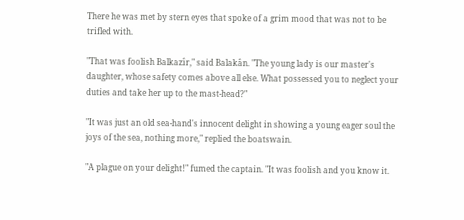There he was met by stern eyes that spoke of a grim mood that was not to be trifled with.

"That was foolish Balkazîr," said Balakân. "The young lady is our master's daughter, whose safety comes above all else. What possessed you to neglect your duties and take her up to the mast-head?"

"It was just an old sea-hand's innocent delight in showing a young eager soul the joys of the sea, nothing more," replied the boatswain.

"A plague on your delight!" fumed the captain. "It was foolish and you know it.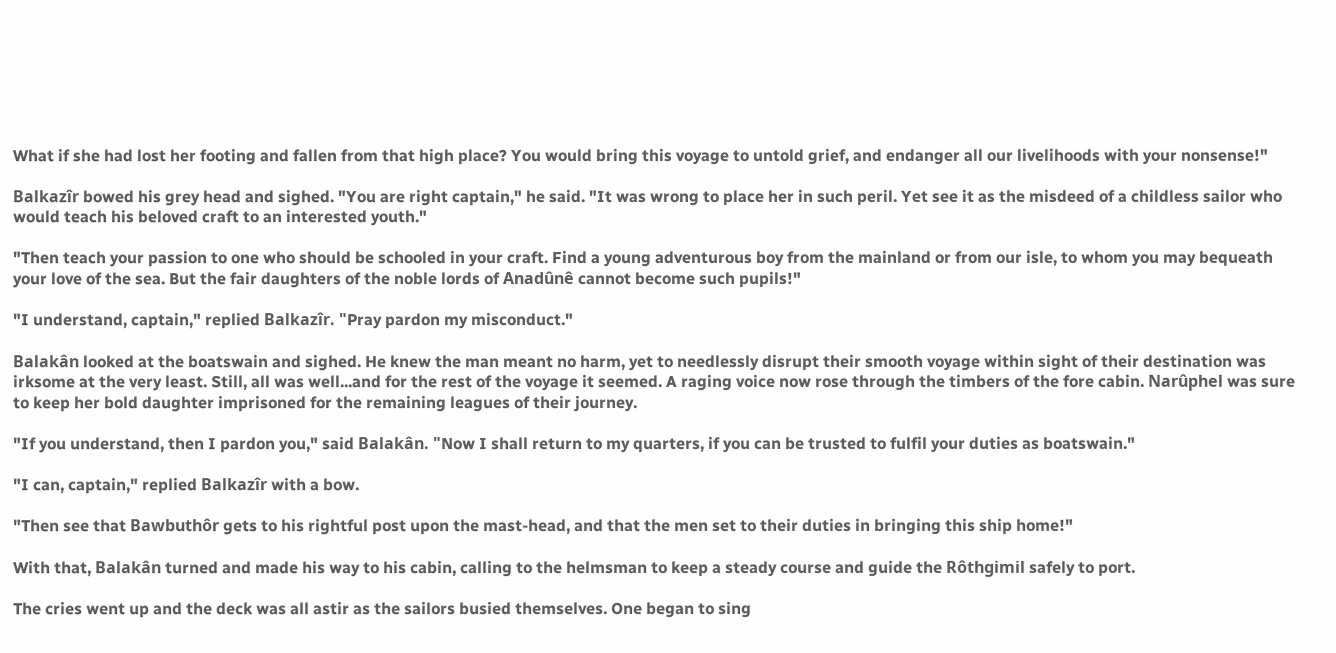What if she had lost her footing and fallen from that high place? You would bring this voyage to untold grief, and endanger all our livelihoods with your nonsense!"

Balkazîr bowed his grey head and sighed. "You are right captain," he said. "It was wrong to place her in such peril. Yet see it as the misdeed of a childless sailor who would teach his beloved craft to an interested youth."

"Then teach your passion to one who should be schooled in your craft. Find a young adventurous boy from the mainland or from our isle, to whom you may bequeath your love of the sea. But the fair daughters of the noble lords of Anadûnê cannot become such pupils!"

"I understand, captain," replied Balkazîr. "Pray pardon my misconduct."

Balakân looked at the boatswain and sighed. He knew the man meant no harm, yet to needlessly disrupt their smooth voyage within sight of their destination was irksome at the very least. Still, all was well...and for the rest of the voyage it seemed. A raging voice now rose through the timbers of the fore cabin. Narûphel was sure to keep her bold daughter imprisoned for the remaining leagues of their journey.

"If you understand, then I pardon you," said Balakân. "Now I shall return to my quarters, if you can be trusted to fulfil your duties as boatswain."

"I can, captain," replied Balkazîr with a bow.

"Then see that Bawbuthôr gets to his rightful post upon the mast-head, and that the men set to their duties in bringing this ship home!"

With that, Balakân turned and made his way to his cabin, calling to the helmsman to keep a steady course and guide the Rôthgimil safely to port.

The cries went up and the deck was all astir as the sailors busied themselves. One began to sing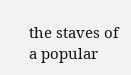the staves of a popular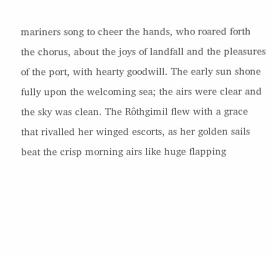mariners song to cheer the hands, who roared forth the chorus, about the joys of landfall and the pleasures of the port, with hearty goodwill. The early sun shone fully upon the welcoming sea; the airs were clear and the sky was clean. The Rôthgimil flew with a grace that rivalled her winged escorts, as her golden sails beat the crisp morning airs like huge flapping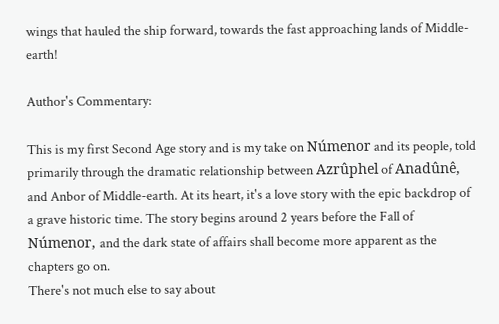wings that hauled the ship forward, towards the fast approaching lands of Middle-earth!

Author's Commentary:

This is my first Second Age story and is my take on Númenor and its people, told primarily through the dramatic relationship between Azrûphel of Anadûnê, and Anbor of Middle-earth. At its heart, it's a love story with the epic backdrop of a grave historic time. The story begins around 2 years before the Fall of Númenor, and the dark state of affairs shall become more apparent as the chapters go on.
There's not much else to say about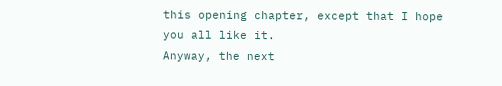this opening chapter, except that I hope you all like it.
Anyway, the next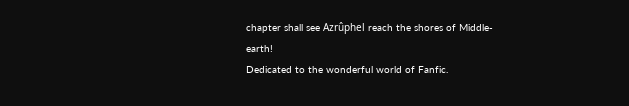chapter shall see Azrûphel reach the shores of Middle-earth!
Dedicated to the wonderful world of Fanfic.